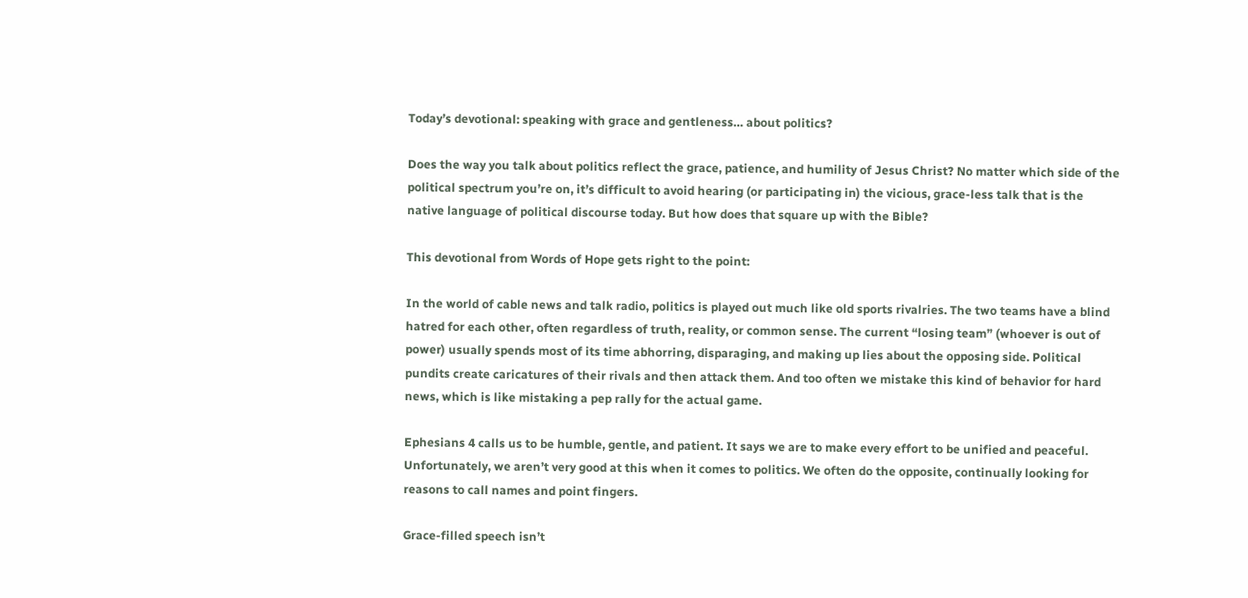Today’s devotional: speaking with grace and gentleness… about politics?

Does the way you talk about politics reflect the grace, patience, and humility of Jesus Christ? No matter which side of the political spectrum you’re on, it’s difficult to avoid hearing (or participating in) the vicious, grace-less talk that is the native language of political discourse today. But how does that square up with the Bible?

This devotional from Words of Hope gets right to the point:

In the world of cable news and talk radio, politics is played out much like old sports rivalries. The two teams have a blind hatred for each other, often regardless of truth, reality, or common sense. The current “losing team” (whoever is out of power) usually spends most of its time abhorring, disparaging, and making up lies about the opposing side. Political pundits create caricatures of their rivals and then attack them. And too often we mistake this kind of behavior for hard news, which is like mistaking a pep rally for the actual game.

Ephesians 4 calls us to be humble, gentle, and patient. It says we are to make every effort to be unified and peaceful. Unfortunately, we aren’t very good at this when it comes to politics. We often do the opposite, continually looking for reasons to call names and point fingers.

Grace-filled speech isn’t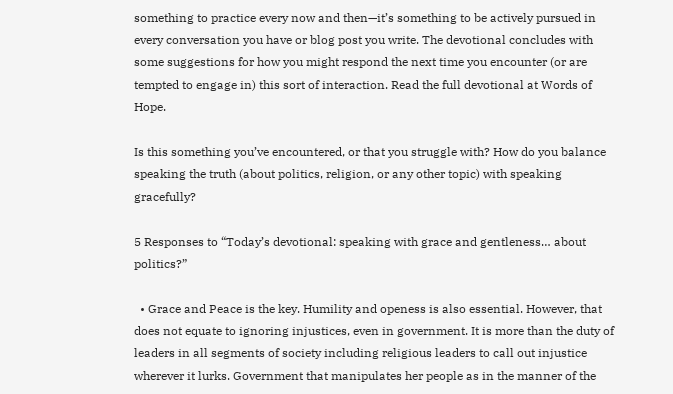something to practice every now and then—it’s something to be actively pursued in every conversation you have or blog post you write. The devotional concludes with some suggestions for how you might respond the next time you encounter (or are tempted to engage in) this sort of interaction. Read the full devotional at Words of Hope.

Is this something you’ve encountered, or that you struggle with? How do you balance speaking the truth (about politics, religion, or any other topic) with speaking gracefully?

5 Responses to “Today’s devotional: speaking with grace and gentleness… about politics?”

  • Grace and Peace is the key. Humility and openess is also essential. However, that does not equate to ignoring injustices, even in government. It is more than the duty of leaders in all segments of society including religious leaders to call out injustice wherever it lurks. Government that manipulates her people as in the manner of the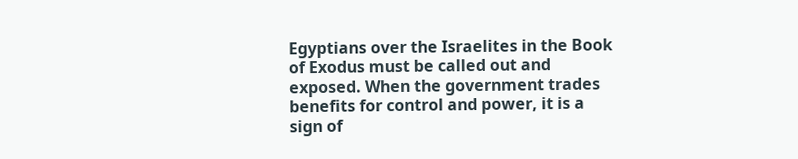Egyptians over the Israelites in the Book of Exodus must be called out and exposed. When the government trades benefits for control and power, it is a sign of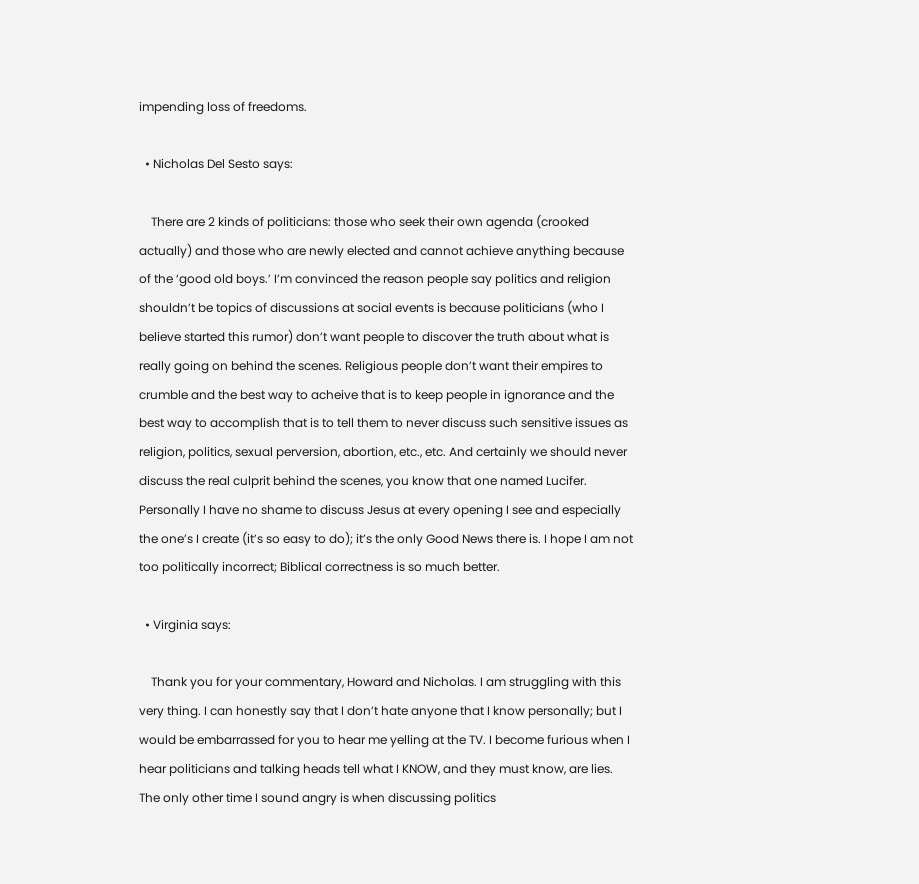impending loss of freedoms.

  • Nicholas Del Sesto says:

    There are 2 kinds of politicians: those who seek their own agenda (crooked actually) and those who are newly elected and cannot achieve anything because of the ‘good old boys.’ I’m convinced the reason people say politics and religion shouldn’t be topics of discussions at social events is because politicians (who I believe started this rumor) don’t want people to discover the truth about what is really going on behind the scenes. Religious people don’t want their empires to crumble and the best way to acheive that is to keep people in ignorance and the best way to accomplish that is to tell them to never discuss such sensitive issues as religion, politics, sexual perversion, abortion, etc., etc. And certainly we should never discuss the real culprit behind the scenes, you know that one named Lucifer. Personally I have no shame to discuss Jesus at every opening I see and especially the one’s I create (it’s so easy to do); it’s the only Good News there is. I hope I am not too politically incorrect; Biblical correctness is so much better.

  • Virginia says:

    Thank you for your commentary, Howard and Nicholas. I am struggling with this very thing. I can honestly say that I don’t hate anyone that I know personally; but I would be embarrassed for you to hear me yelling at the TV. I become furious when I hear politicians and talking heads tell what I KNOW, and they must know, are lies. The only other time I sound angry is when discussing politics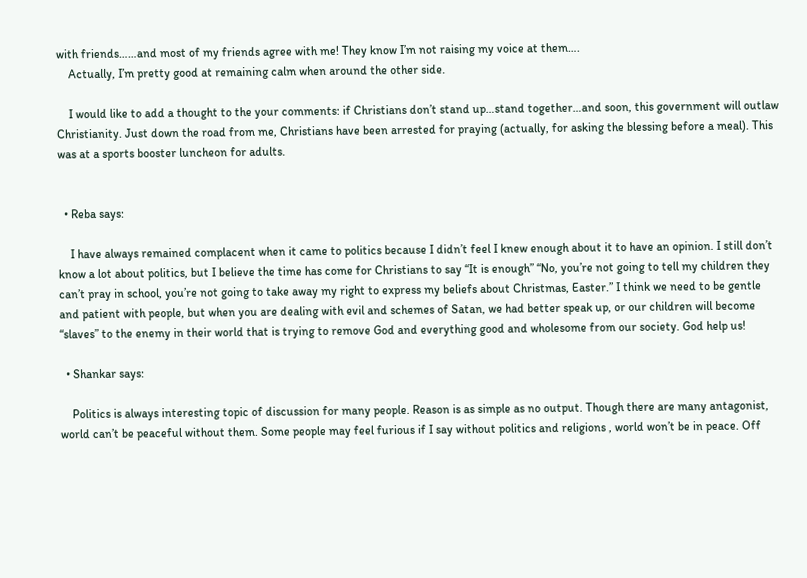with friends……and most of my friends agree with me! They know I’m not raising my voice at them….
    Actually, I’m pretty good at remaining calm when around the other side.

    I would like to add a thought to the your comments: if Christians don’t stand up…stand together…and soon, this government will outlaw Christianity. Just down the road from me, Christians have been arrested for praying (actually, for asking the blessing before a meal). This was at a sports booster luncheon for adults.


  • Reba says:

    I have always remained complacent when it came to politics because I didn’t feel I knew enough about it to have an opinion. I still don’t know a lot about politics, but I believe the time has come for Christians to say “It is enough” “No, you’re not going to tell my children they can’t pray in school, you’re not going to take away my right to express my beliefs about Christmas, Easter.” I think we need to be gentle and patient with people, but when you are dealing with evil and schemes of Satan, we had better speak up, or our children will become “slaves” to the enemy in their world that is trying to remove God and everything good and wholesome from our society. God help us!

  • Shankar says:

    Politics is always interesting topic of discussion for many people. Reason is as simple as no output. Though there are many antagonist, world can’t be peaceful without them. Some people may feel furious if I say without politics and religions , world won’t be in peace. Off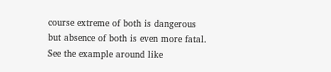course extreme of both is dangerous but absence of both is even more fatal. See the example around like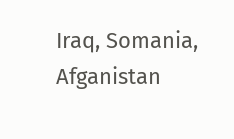Iraq, Somania, Afganistan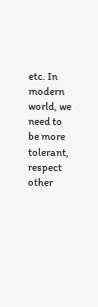etc. In modern world, we need to be more tolerant, respect other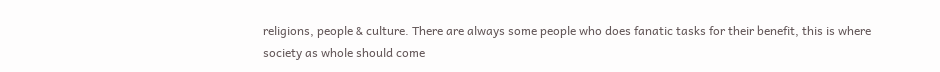religions, people & culture. There are always some people who does fanatic tasks for their benefit, this is where society as whole should come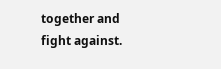together and fight against.